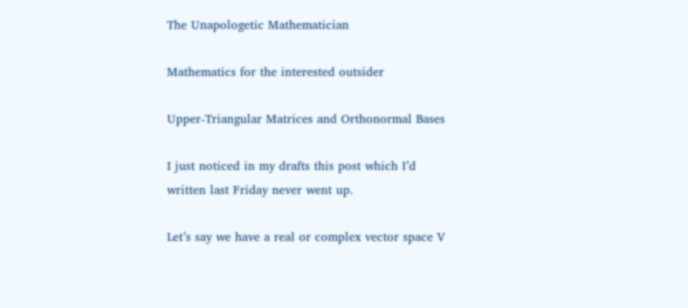The Unapologetic Mathematician

Mathematics for the interested outsider

Upper-Triangular Matrices and Orthonormal Bases

I just noticed in my drafts this post which I’d written last Friday never went up.

Let’s say we have a real or complex vector space V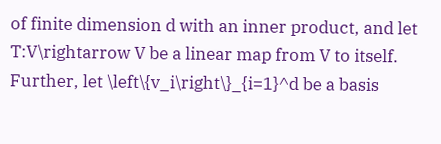of finite dimension d with an inner product, and let T:V\rightarrow V be a linear map from V to itself. Further, let \left\{v_i\right\}_{i=1}^d be a basis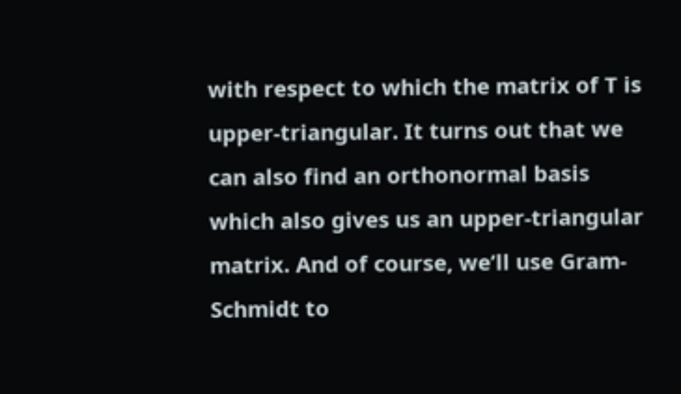with respect to which the matrix of T is upper-triangular. It turns out that we can also find an orthonormal basis which also gives us an upper-triangular matrix. And of course, we’ll use Gram-Schmidt to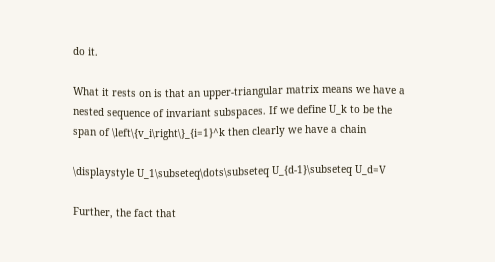do it.

What it rests on is that an upper-triangular matrix means we have a nested sequence of invariant subspaces. If we define U_k to be the span of \left\{v_i\right\}_{i=1}^k then clearly we have a chain

\displaystyle U_1\subseteq\dots\subseteq U_{d-1}\subseteq U_d=V

Further, the fact that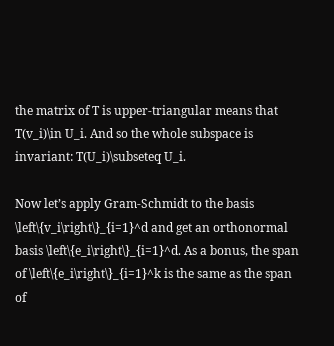the matrix of T is upper-triangular means that T(v_i)\in U_i. And so the whole subspace is invariant: T(U_i)\subseteq U_i.

Now let’s apply Gram-Schmidt to the basis \left\{v_i\right\}_{i=1}^d and get an orthonormal basis \left\{e_i\right\}_{i=1}^d. As a bonus, the span of \left\{e_i\right\}_{i=1}^k is the same as the span of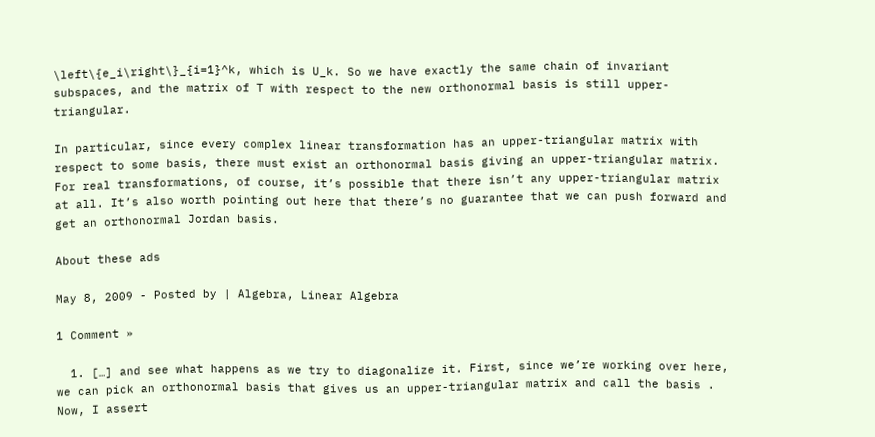\left\{e_i\right\}_{i=1}^k, which is U_k. So we have exactly the same chain of invariant subspaces, and the matrix of T with respect to the new orthonormal basis is still upper-triangular.

In particular, since every complex linear transformation has an upper-triangular matrix with respect to some basis, there must exist an orthonormal basis giving an upper-triangular matrix. For real transformations, of course, it’s possible that there isn’t any upper-triangular matrix at all. It’s also worth pointing out here that there’s no guarantee that we can push forward and get an orthonormal Jordan basis.

About these ads

May 8, 2009 - Posted by | Algebra, Linear Algebra

1 Comment »

  1. […] and see what happens as we try to diagonalize it. First, since we’re working over here, we can pick an orthonormal basis that gives us an upper-triangular matrix and call the basis . Now, I assert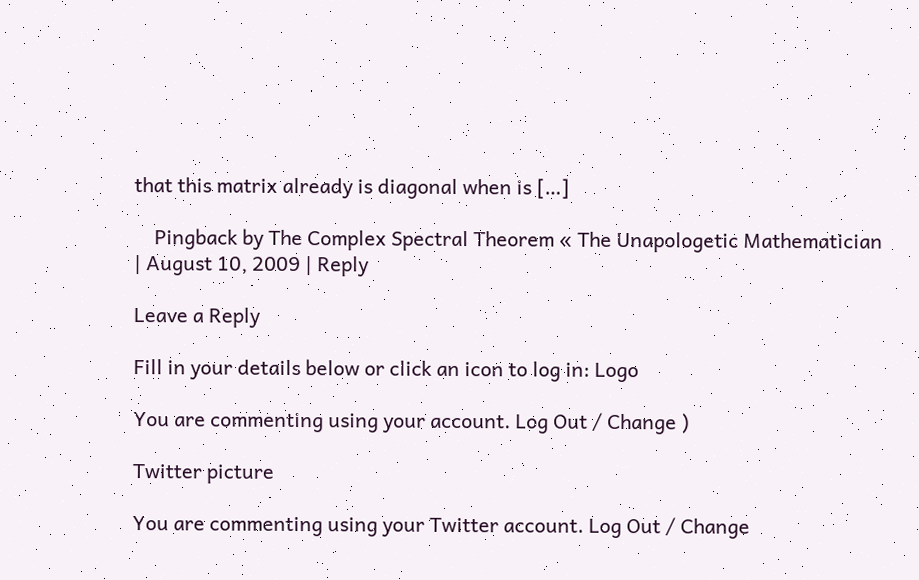that this matrix already is diagonal when is […]

    Pingback by The Complex Spectral Theorem « The Unapologetic Mathematician | August 10, 2009 | Reply

Leave a Reply

Fill in your details below or click an icon to log in: Logo

You are commenting using your account. Log Out / Change )

Twitter picture

You are commenting using your Twitter account. Log Out / Change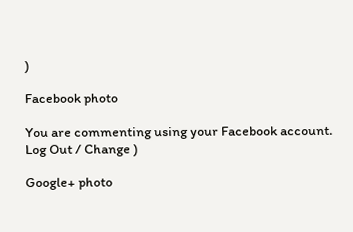)

Facebook photo

You are commenting using your Facebook account. Log Out / Change )

Google+ photo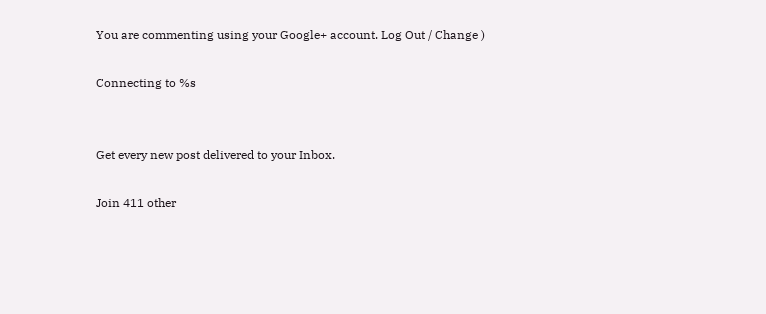You are commenting using your Google+ account. Log Out / Change )

Connecting to %s


Get every new post delivered to your Inbox.

Join 411 other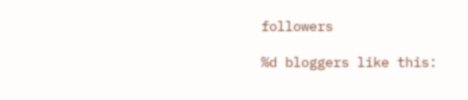followers

%d bloggers like this: